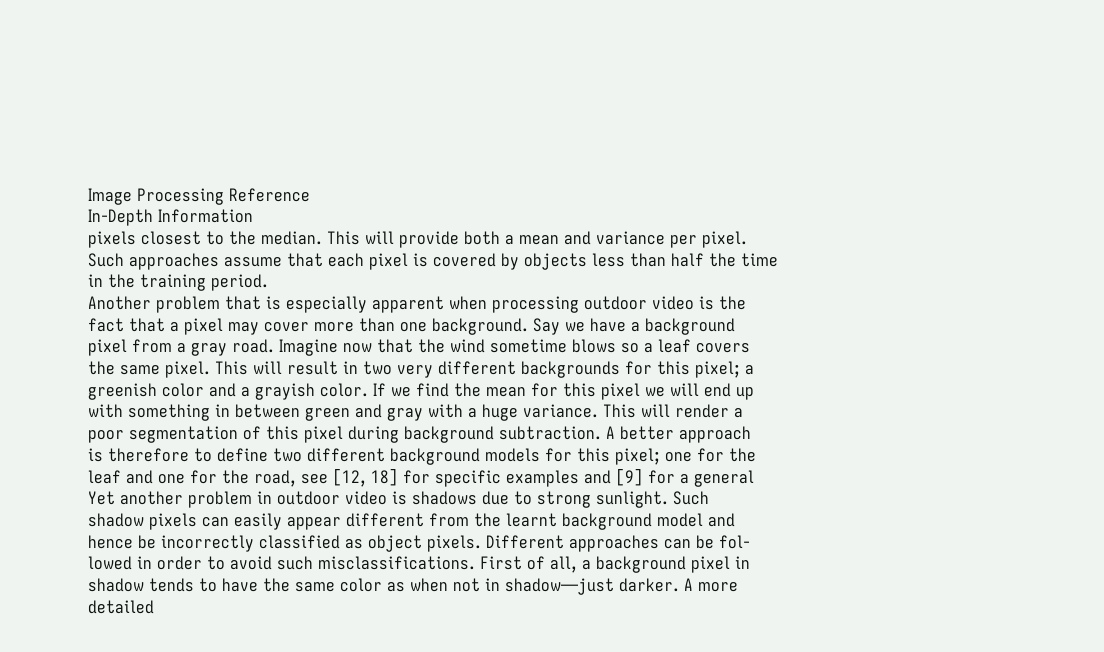Image Processing Reference
In-Depth Information
pixels closest to the median. This will provide both a mean and variance per pixel.
Such approaches assume that each pixel is covered by objects less than half the time
in the training period.
Another problem that is especially apparent when processing outdoor video is the
fact that a pixel may cover more than one background. Say we have a background
pixel from a gray road. Imagine now that the wind sometime blows so a leaf covers
the same pixel. This will result in two very different backgrounds for this pixel; a
greenish color and a grayish color. If we find the mean for this pixel we will end up
with something in between green and gray with a huge variance. This will render a
poor segmentation of this pixel during background subtraction. A better approach
is therefore to define two different background models for this pixel; one for the
leaf and one for the road, see [12, 18] for specific examples and [9] for a general
Yet another problem in outdoor video is shadows due to strong sunlight. Such
shadow pixels can easily appear different from the learnt background model and
hence be incorrectly classified as object pixels. Different approaches can be fol-
lowed in order to avoid such misclassifications. First of all, a background pixel in
shadow tends to have the same color as when not in shadow—just darker. A more
detailed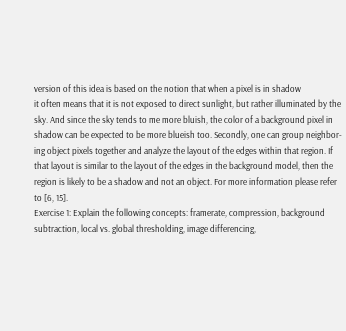version of this idea is based on the notion that when a pixel is in shadow
it often means that it is not exposed to direct sunlight, but rather illuminated by the
sky. And since the sky tends to me more bluish, the color of a background pixel in
shadow can be expected to be more blueish too. Secondly, one can group neighbor-
ing object pixels together and analyze the layout of the edges within that region. If
that layout is similar to the layout of the edges in the background model, then the
region is likely to be a shadow and not an object. For more information please refer
to [6, 15].
Exercise 1: Explain the following concepts: framerate, compression, background
subtraction, local vs. global thresholding, image differencing,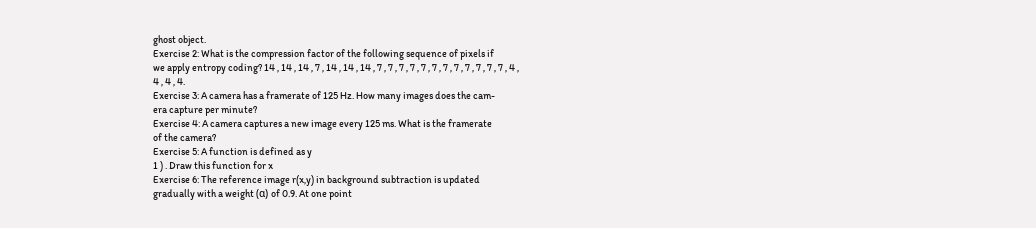ghost object.
Exercise 2: What is the compression factor of the following sequence of pixels if
we apply entropy coding? 14 , 14 , 14 , 7 , 14 , 14 , 14 , 7 , 7 , 7 , 7 , 7 , 7 , 7 , 7 , 7 , 7 , 7 , 7 , 4 ,
4 , 4 , 4.
Exercise 3: A camera has a framerate of 125 Hz. How many images does the cam-
era capture per minute?
Exercise 4: A camera captures a new image every 125 ms. What is the framerate
of the camera?
Exercise 5: A function is defined as y
1 ) . Draw this function for x
Exercise 6: The reference image r(x,y) in background subtraction is updated
gradually with a weight (α) of 0.9. At one point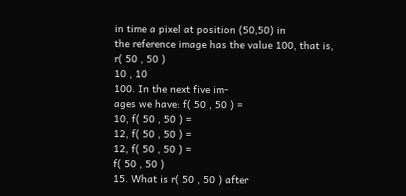in time a pixel at position (50,50) in
the reference image has the value 100, that is, r( 50 , 50 )
10 , 10
100. In the next five im-
ages we have: f( 50 , 50 ) =
10, f( 50 , 50 ) =
12, f( 50 , 50 ) =
12, f( 50 , 50 ) =
f( 50 , 50 )
15. What is r( 50 , 50 ) after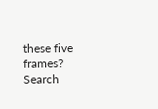these five frames?
Search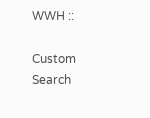WWH ::

Custom Search